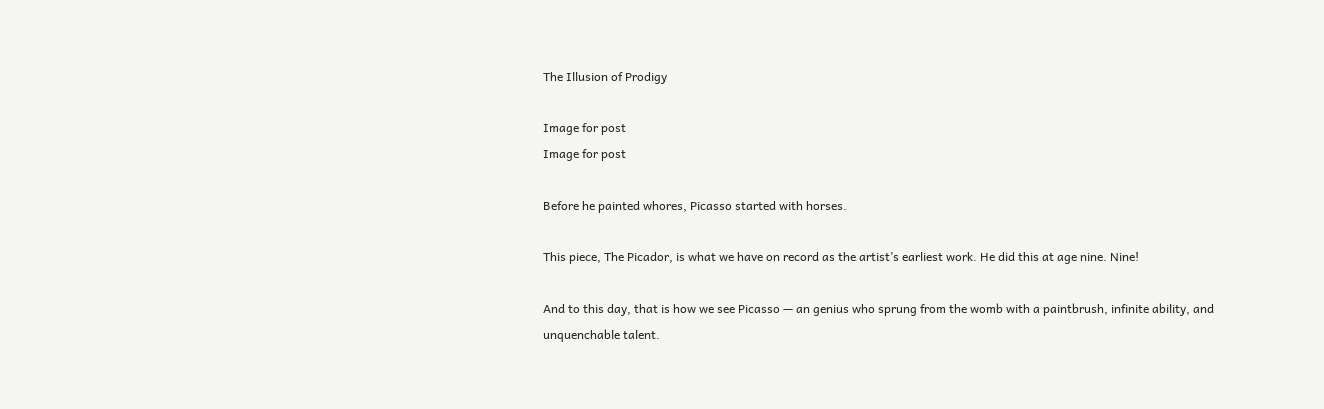The Illusion of Prodigy

Image for post
Image for post

Before he painted whores, Picasso started with horses.

This piece, The Picador, is what we have on record as the artist’s earliest work. He did this at age nine. Nine!

And to this day, that is how we see Picasso — an genius who sprung from the womb with a paintbrush, infinite ability, and unquenchable talent.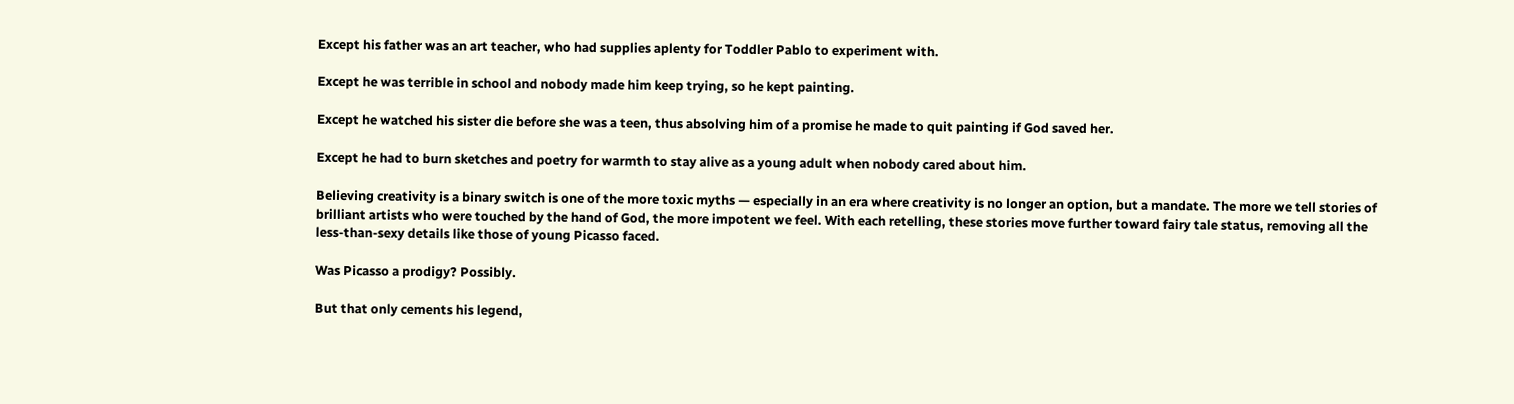Except his father was an art teacher, who had supplies aplenty for Toddler Pablo to experiment with.

Except he was terrible in school and nobody made him keep trying, so he kept painting.

Except he watched his sister die before she was a teen, thus absolving him of a promise he made to quit painting if God saved her.

Except he had to burn sketches and poetry for warmth to stay alive as a young adult when nobody cared about him.

Believing creativity is a binary switch is one of the more toxic myths — especially in an era where creativity is no longer an option, but a mandate. The more we tell stories of brilliant artists who were touched by the hand of God, the more impotent we feel. With each retelling, these stories move further toward fairy tale status, removing all the less-than-sexy details like those of young Picasso faced.

Was Picasso a prodigy? Possibly.

But that only cements his legend,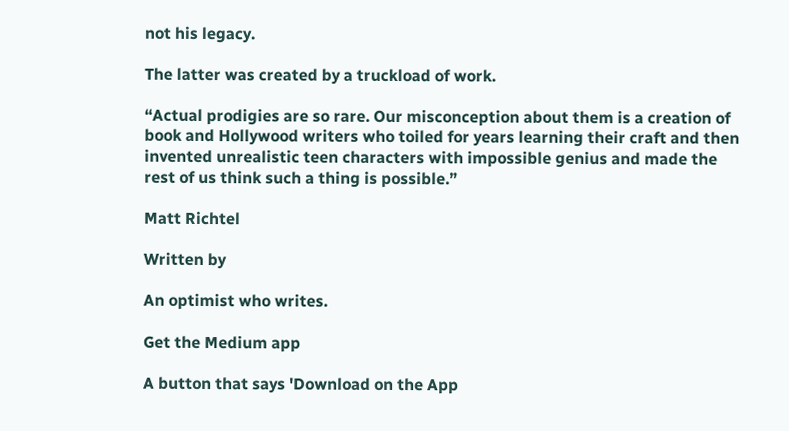not his legacy.

The latter was created by a truckload of work.

“Actual prodigies are so rare. Our misconception about them is a creation of book and Hollywood writers who toiled for years learning their craft and then invented unrealistic teen characters with impossible genius and made the rest of us think such a thing is possible.”

Matt Richtel

Written by

An optimist who writes.

Get the Medium app

A button that says 'Download on the App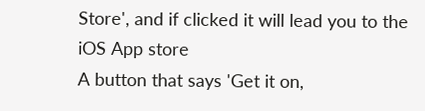Store', and if clicked it will lead you to the iOS App store
A button that says 'Get it on,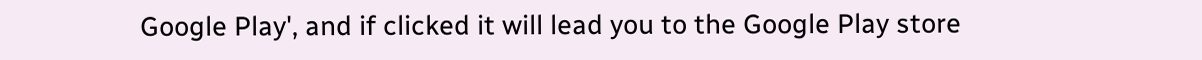Google Play', and if clicked it will lead you to the Google Play store